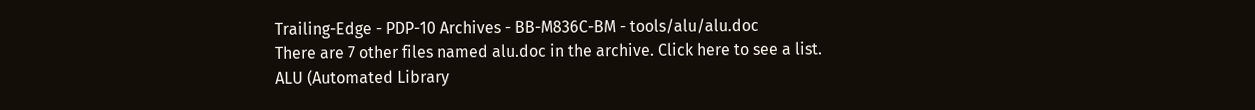Trailing-Edge - PDP-10 Archives - BB-M836C-BM - tools/alu/alu.doc
There are 7 other files named alu.doc in the archive. Click here to see a list.
ALU (Automated Library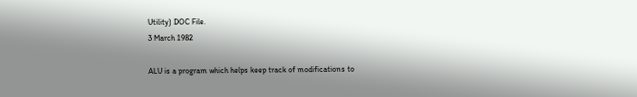Utility) DOC File.
3 March 1982

ALU is a program which helps keep track of modifications to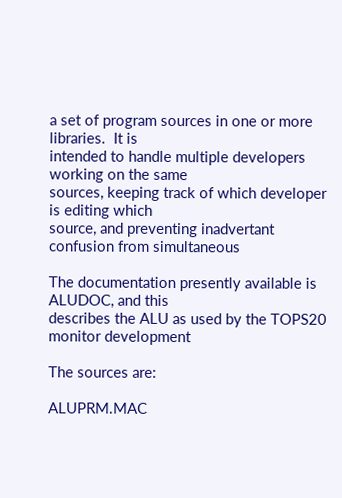a set of program sources in one or more libraries.  It is
intended to handle multiple developers working on the same
sources, keeping track of which developer is editing which
source, and preventing inadvertant confusion from simultaneous

The documentation presently available is ALUDOC, and this
describes the ALU as used by the TOPS20 monitor development

The sources are:

ALUPRM.MAC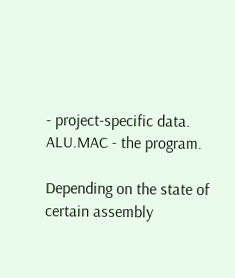- project-specific data.
ALU.MAC - the program.

Depending on the state of certain assembly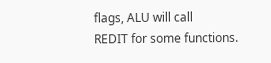flags, ALU will call
REDIT for some functions.